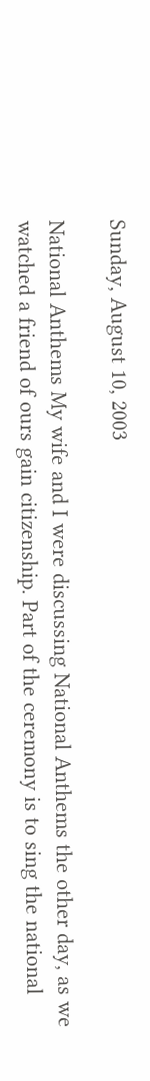Sunday, August 10, 2003

National Anthems My wife and I were discussing National Anthems the other day, as we watched a friend of ours gain citizenship. Part of the ceremony is to sing the national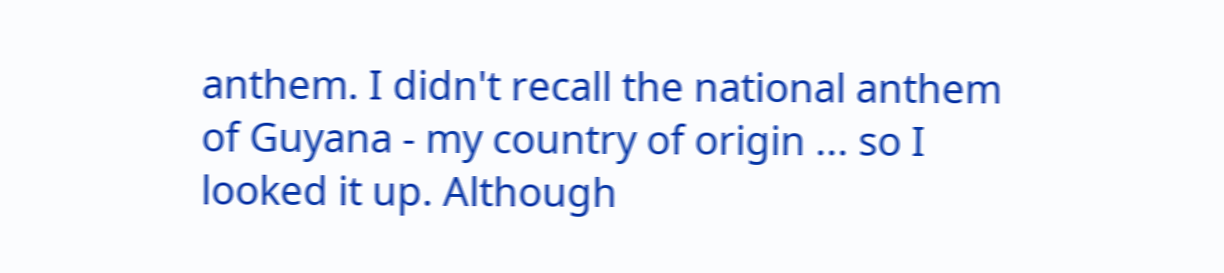anthem. I didn't recall the national anthem of Guyana - my country of origin ... so I looked it up. Although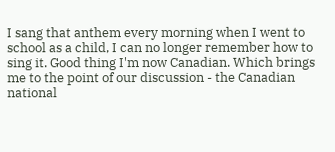I sang that anthem every morning when I went to school as a child, I can no longer remember how to sing it. Good thing I'm now Canadian. Which brings me to the point of our discussion - the Canadian national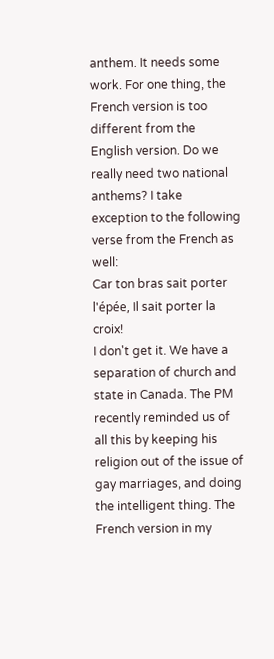anthem. It needs some work. For one thing, the French version is too different from the English version. Do we really need two national anthems? I take exception to the following verse from the French as well:
Car ton bras sait porter l'épée, Il sait porter la croix!
I don't get it. We have a separation of church and state in Canada. The PM recently reminded us of all this by keeping his religion out of the issue of gay marriages, and doing the intelligent thing. The French version in my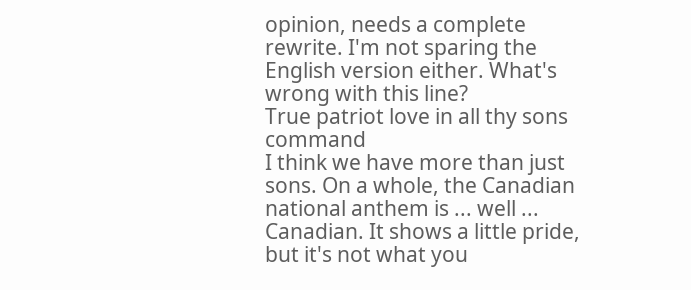opinion, needs a complete rewrite. I'm not sparing the English version either. What's wrong with this line?
True patriot love in all thy sons command
I think we have more than just sons. On a whole, the Canadian national anthem is ... well ... Canadian. It shows a little pride, but it's not what you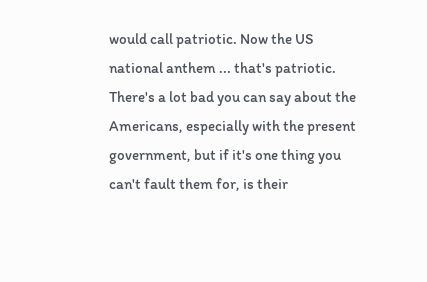would call patriotic. Now the US national anthem ... that's patriotic. There's a lot bad you can say about the Americans, especially with the present government, but if it's one thing you can't fault them for, is their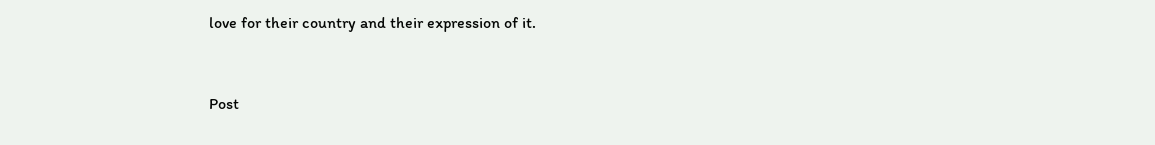love for their country and their expression of it.


Post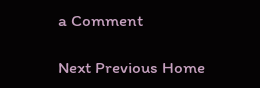a Comment

Next Previous Home